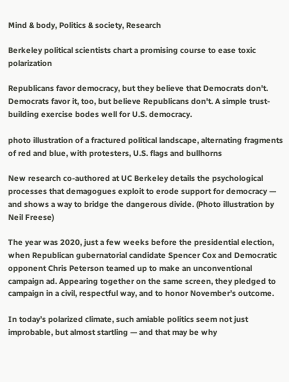Mind & body, Politics & society, Research

Berkeley political scientists chart a promising course to ease toxic polarization

Republicans favor democracy, but they believe that Democrats don't. Democrats favor it, too, but believe Republicans don't. A simple trust-building exercise bodes well for U.S. democracy.

photo illustration of a fractured political landscape, alternating fragments of red and blue, with protesters, U.S. flags and bullhorns

New research co-authored at UC Berkeley details the psychological processes that demagogues exploit to erode support for democracy — and shows a way to bridge the dangerous divide. (Photo illustration by Neil Freese)

The year was 2020, just a few weeks before the presidential election, when Republican gubernatorial candidate Spencer Cox and Democratic opponent Chris Peterson teamed up to make an unconventional campaign ad. Appearing together on the same screen, they pledged to campaign in a civil, respectful way, and to honor November’s outcome.

In today’s polarized climate, such amiable politics seem not just improbable, but almost startling — and that may be why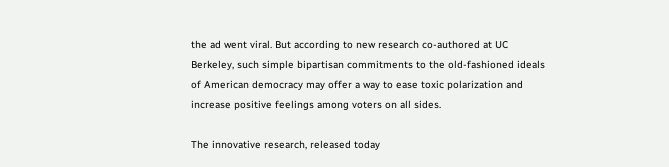the ad went viral. But according to new research co-authored at UC Berkeley, such simple bipartisan commitments to the old-fashioned ideals of American democracy may offer a way to ease toxic polarization and increase positive feelings among voters on all sides.

The innovative research, released today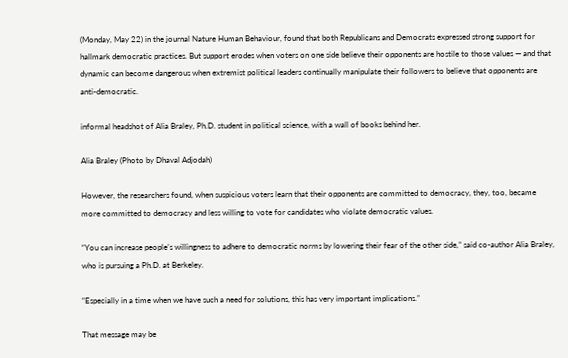(Monday, May 22) in the journal Nature Human Behaviour, found that both Republicans and Democrats expressed strong support for hallmark democratic practices. But support erodes when voters on one side believe their opponents are hostile to those values — and that dynamic can become dangerous when extremist political leaders continually manipulate their followers to believe that opponents are anti-democratic.

informal headshot of Alia Braley, Ph.D. student in political science, with a wall of books behind her.

Alia Braley (Photo by Dhaval Adjodah)

However, the researchers found, when suspicious voters learn that their opponents are committed to democracy, they, too, became more committed to democracy and less willing to vote for candidates who violate democratic values.

“You can increase people’s willingness to adhere to democratic norms by lowering their fear of the other side,” said co-author Alia Braley, who is pursuing a Ph.D. at Berkeley.

“Especially in a time when we have such a need for solutions, this has very important implications.”

That message may be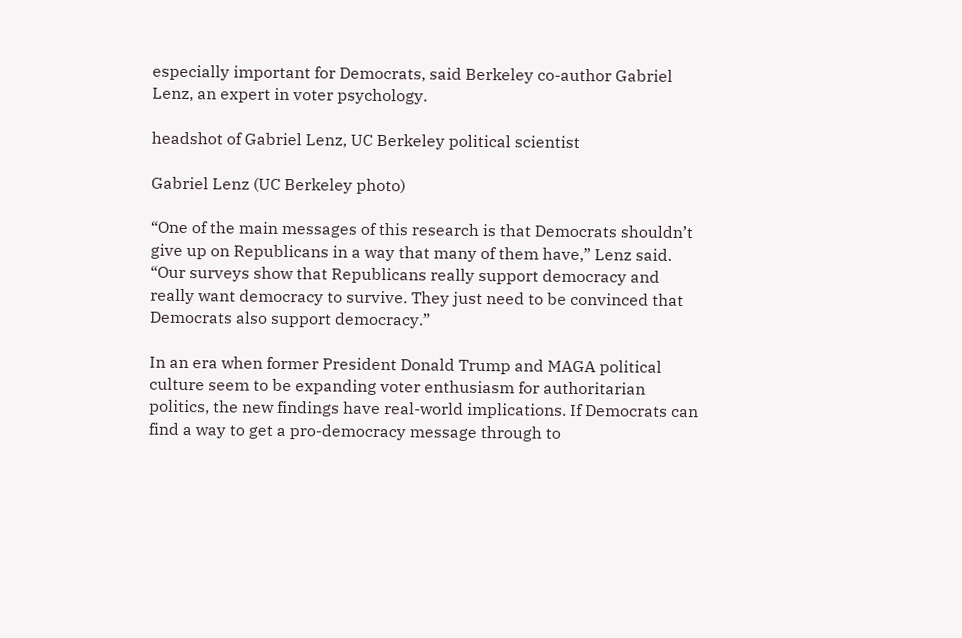especially important for Democrats, said Berkeley co-author Gabriel Lenz, an expert in voter psychology.

headshot of Gabriel Lenz, UC Berkeley political scientist

Gabriel Lenz (UC Berkeley photo)

“One of the main messages of this research is that Democrats shouldn’t give up on Republicans in a way that many of them have,” Lenz said. “Our surveys show that Republicans really support democracy and really want democracy to survive. They just need to be convinced that Democrats also support democracy.”

In an era when former President Donald Trump and MAGA political culture seem to be expanding voter enthusiasm for authoritarian politics, the new findings have real-world implications. If Democrats can find a way to get a pro-democracy message through to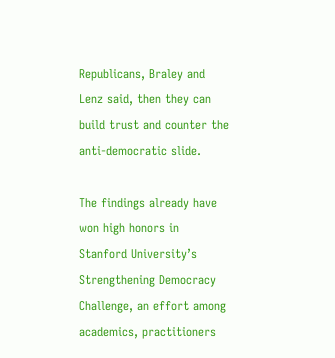Republicans, Braley and Lenz said, then they can build trust and counter the anti-democratic slide.

The findings already have won high honors in Stanford University’s Strengthening Democracy Challenge, an effort among academics, practitioners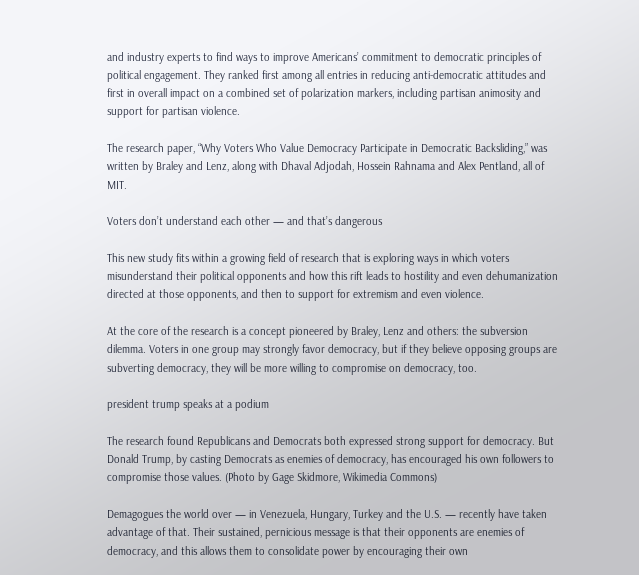and industry experts to find ways to improve Americans’ commitment to democratic principles of political engagement. They ranked first among all entries in reducing anti-democratic attitudes and first in overall impact on a combined set of polarization markers, including partisan animosity and support for partisan violence.

The research paper, “Why Voters Who Value Democracy Participate in Democratic Backsliding,” was written by Braley and Lenz, along with Dhaval Adjodah, Hossein Rahnama and Alex Pentland, all of MIT.

Voters don’t understand each other — and that’s dangerous

This new study fits within a growing field of research that is exploring ways in which voters misunderstand their political opponents and how this rift leads to hostility and even dehumanization directed at those opponents, and then to support for extremism and even violence.

At the core of the research is a concept pioneered by Braley, Lenz and others: the subversion dilemma. Voters in one group may strongly favor democracy, but if they believe opposing groups are subverting democracy, they will be more willing to compromise on democracy, too.

president trump speaks at a podium

The research found Republicans and Democrats both expressed strong support for democracy. But Donald Trump, by casting Democrats as enemies of democracy, has encouraged his own followers to compromise those values. (Photo by Gage Skidmore, Wikimedia Commons)

Demagogues the world over — in Venezuela, Hungary, Turkey and the U.S. — recently have taken advantage of that. Their sustained, pernicious message is that their opponents are enemies of democracy, and this allows them to consolidate power by encouraging their own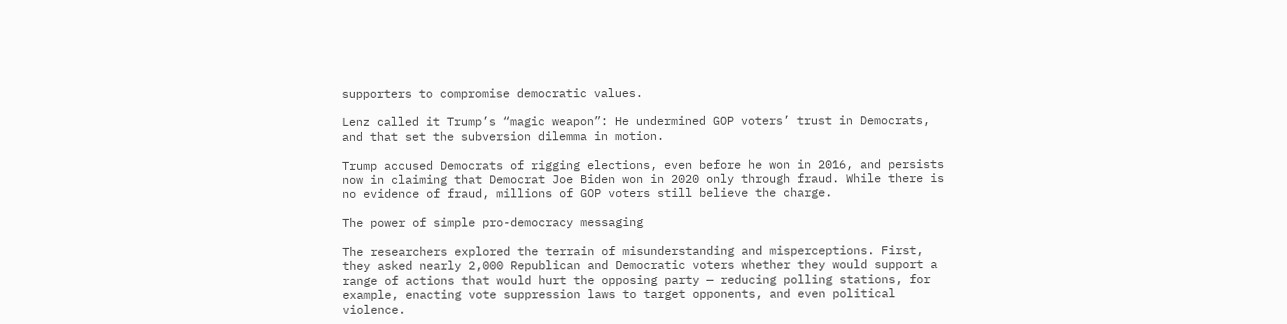supporters to compromise democratic values.

Lenz called it Trump’s “magic weapon”: He undermined GOP voters’ trust in Democrats, and that set the subversion dilemma in motion.

Trump accused Democrats of rigging elections, even before he won in 2016, and persists now in claiming that Democrat Joe Biden won in 2020 only through fraud. While there is no evidence of fraud, millions of GOP voters still believe the charge.

The power of simple pro-democracy messaging

The researchers explored the terrain of misunderstanding and misperceptions. First, they asked nearly 2,000 Republican and Democratic voters whether they would support a range of actions that would hurt the opposing party — reducing polling stations, for example, enacting vote suppression laws to target opponents, and even political violence.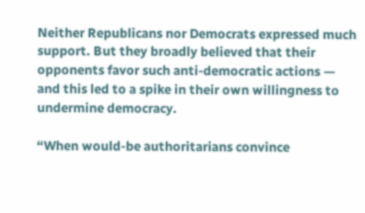Neither Republicans nor Democrats expressed much support. But they broadly believed that their opponents favor such anti-democratic actions — and this led to a spike in their own willingness to undermine democracy.

“When would-be authoritarians convince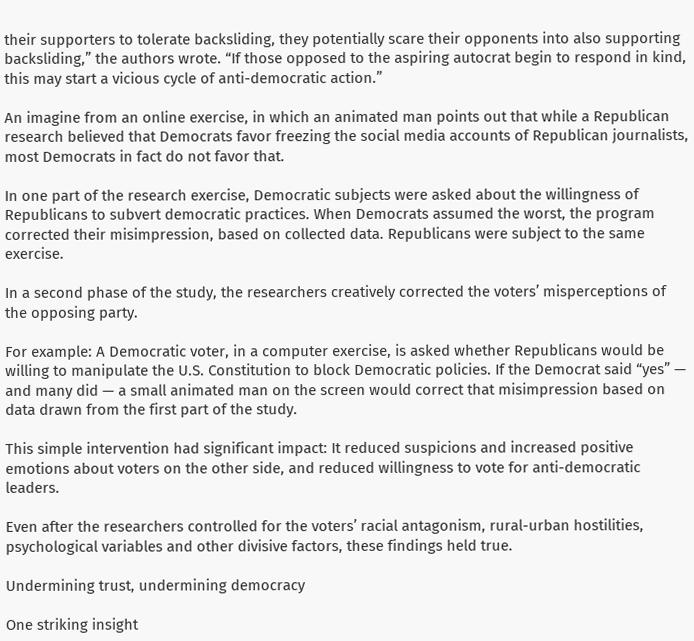their supporters to tolerate backsliding, they potentially scare their opponents into also supporting backsliding,” the authors wrote. “If those opposed to the aspiring autocrat begin to respond in kind, this may start a vicious cycle of anti-democratic action.”

An imagine from an online exercise, in which an animated man points out that while a Republican research believed that Democrats favor freezing the social media accounts of Republican journalists, most Democrats in fact do not favor that.

In one part of the research exercise, Democratic subjects were asked about the willingness of Republicans to subvert democratic practices. When Democrats assumed the worst, the program corrected their misimpression, based on collected data. Republicans were subject to the same exercise.

In a second phase of the study, the researchers creatively corrected the voters’ misperceptions of the opposing party.

For example: A Democratic voter, in a computer exercise, is asked whether Republicans would be willing to manipulate the U.S. Constitution to block Democratic policies. If the Democrat said “yes” — and many did — a small animated man on the screen would correct that misimpression based on data drawn from the first part of the study.

This simple intervention had significant impact: It reduced suspicions and increased positive emotions about voters on the other side, and reduced willingness to vote for anti-democratic leaders.

Even after the researchers controlled for the voters’ racial antagonism, rural-urban hostilities, psychological variables and other divisive factors, these findings held true.

Undermining trust, undermining democracy

One striking insight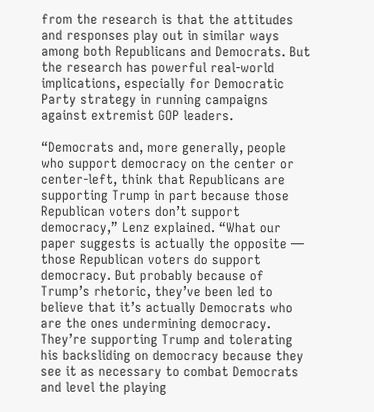from the research is that the attitudes and responses play out in similar ways among both Republicans and Democrats. But the research has powerful real-world implications, especially for Democratic Party strategy in running campaigns against extremist GOP leaders.

“Democrats and, more generally, people who support democracy on the center or center-left, think that Republicans are supporting Trump in part because those Republican voters don’t support democracy,” Lenz explained. “What our paper suggests is actually the opposite — those Republican voters do support democracy. But probably because of Trump’s rhetoric, they’ve been led to believe that it’s actually Democrats who are the ones undermining democracy. They’re supporting Trump and tolerating his backsliding on democracy because they see it as necessary to combat Democrats and level the playing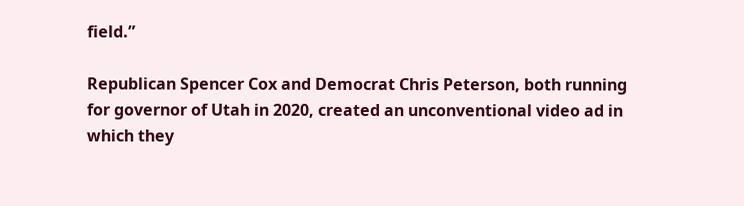field.”

Republican Spencer Cox and Democrat Chris Peterson, both running for governor of Utah in 2020, created an unconventional video ad in which they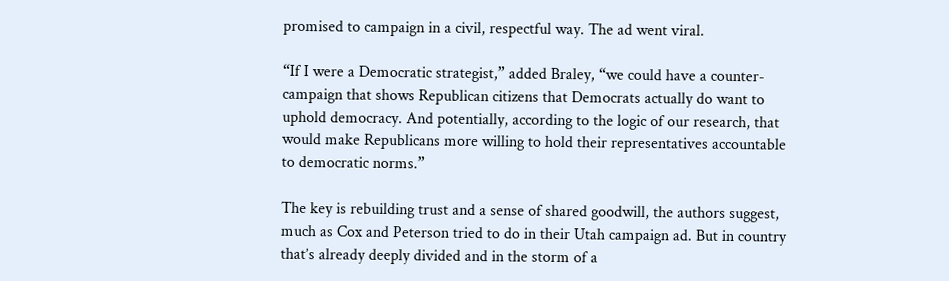promised to campaign in a civil, respectful way. The ad went viral.

“If I were a Democratic strategist,” added Braley, “we could have a counter-campaign that shows Republican citizens that Democrats actually do want to uphold democracy. And potentially, according to the logic of our research, that would make Republicans more willing to hold their representatives accountable to democratic norms.”

The key is rebuilding trust and a sense of shared goodwill, the authors suggest, much as Cox and Peterson tried to do in their Utah campaign ad. But in country that’s already deeply divided and in the storm of a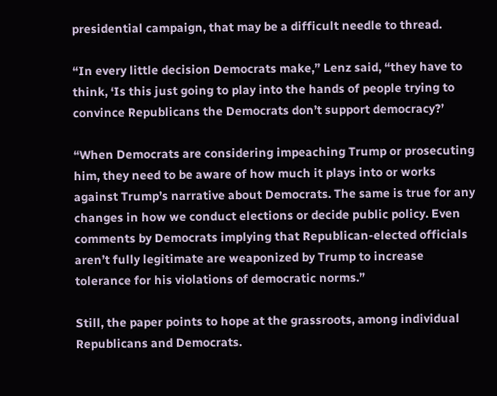presidential campaign, that may be a difficult needle to thread.

“In every little decision Democrats make,” Lenz said, “they have to think, ‘Is this just going to play into the hands of people trying to convince Republicans the Democrats don’t support democracy?’

“When Democrats are considering impeaching Trump or prosecuting him, they need to be aware of how much it plays into or works against Trump’s narrative about Democrats. The same is true for any changes in how we conduct elections or decide public policy. Even comments by Democrats implying that Republican-elected officials aren’t fully legitimate are weaponized by Trump to increase tolerance for his violations of democratic norms.”

Still, the paper points to hope at the grassroots, among individual Republicans and Democrats.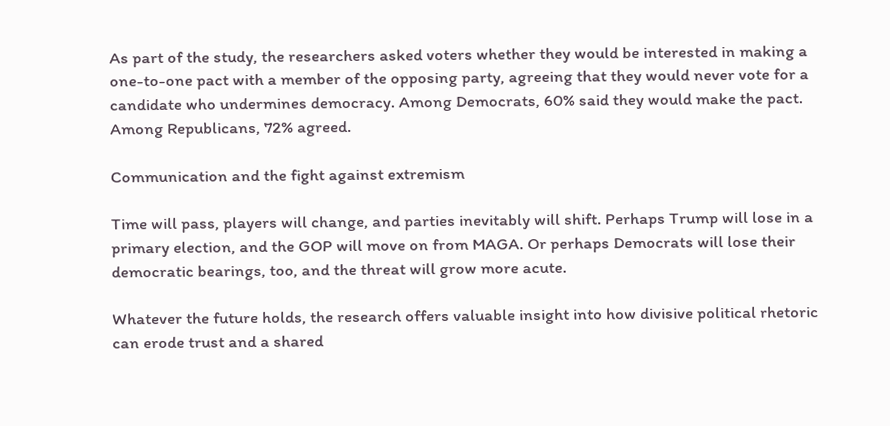As part of the study, the researchers asked voters whether they would be interested in making a one-to-one pact with a member of the opposing party, agreeing that they would never vote for a candidate who undermines democracy. Among Democrats, 60% said they would make the pact. Among Republicans, 72% agreed.

Communication and the fight against extremism

Time will pass, players will change, and parties inevitably will shift. Perhaps Trump will lose in a primary election, and the GOP will move on from MAGA. Or perhaps Democrats will lose their democratic bearings, too, and the threat will grow more acute.

Whatever the future holds, the research offers valuable insight into how divisive political rhetoric can erode trust and a shared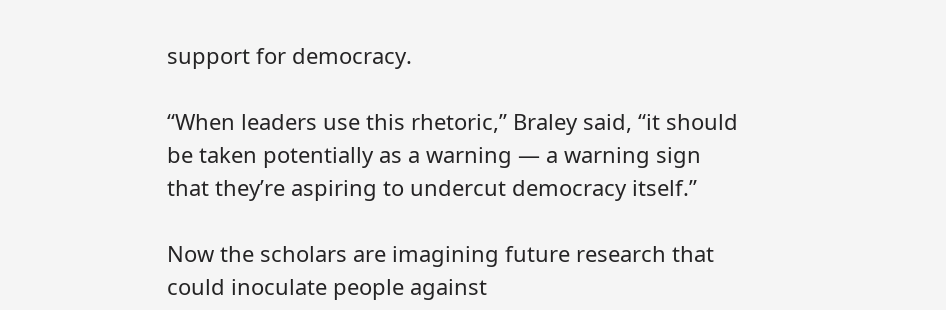support for democracy.

“When leaders use this rhetoric,” Braley said, “it should be taken potentially as a warning — a warning sign that they’re aspiring to undercut democracy itself.”

Now the scholars are imagining future research that could inoculate people against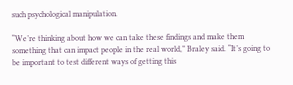such psychological manipulation.

“We’re thinking about how we can take these findings and make them something that can impact people in the real world,” Braley said. “It’s going to be important to test different ways of getting this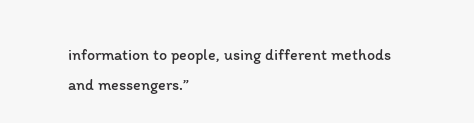information to people, using different methods and messengers.”